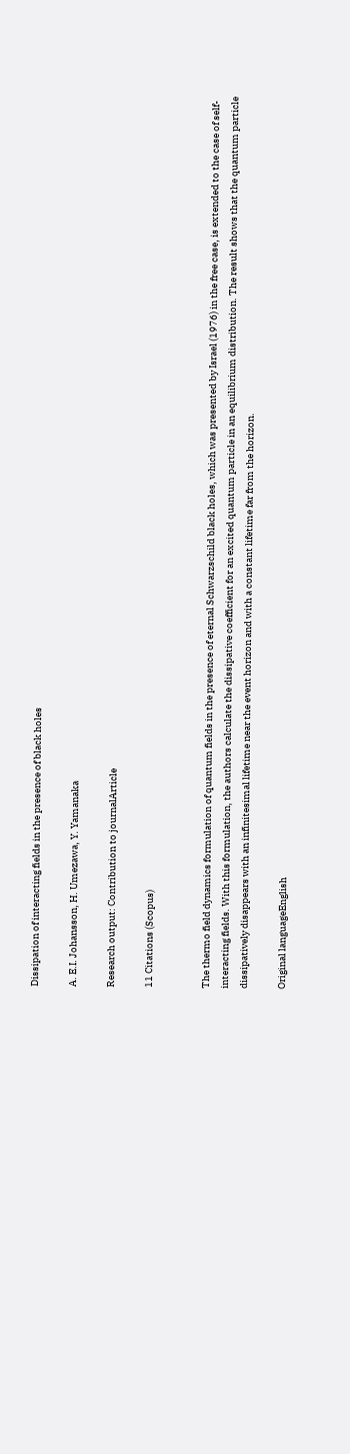Dissipation of interacting fields in the presence of black holes

A. E.I. Johansson, H. Umezawa, Y. Yamanaka

Research output: Contribution to journalArticle

11 Citations (Scopus)


The thermo field dynamics formulation of quantum fields in the presence of eternal Schwarzschild black holes, which was presented by Israel (1976) in the free case, is extended to the case of self-interacting fields. With this formulation, the authors calculate the dissipative coefficient for an excited quantum particle in an equilibrium distribution. The result shows that the quantum particle dissipatively disappears with an infinitesimal lifetime near the event horizon and with a constant lifetime far from the horizon.

Original languageEnglish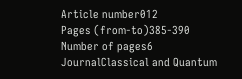Article number012
Pages (from-to)385-390
Number of pages6
JournalClassical and Quantum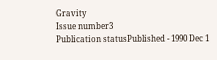Gravity
Issue number3
Publication statusPublished - 1990 Dec 1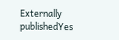Externally publishedYes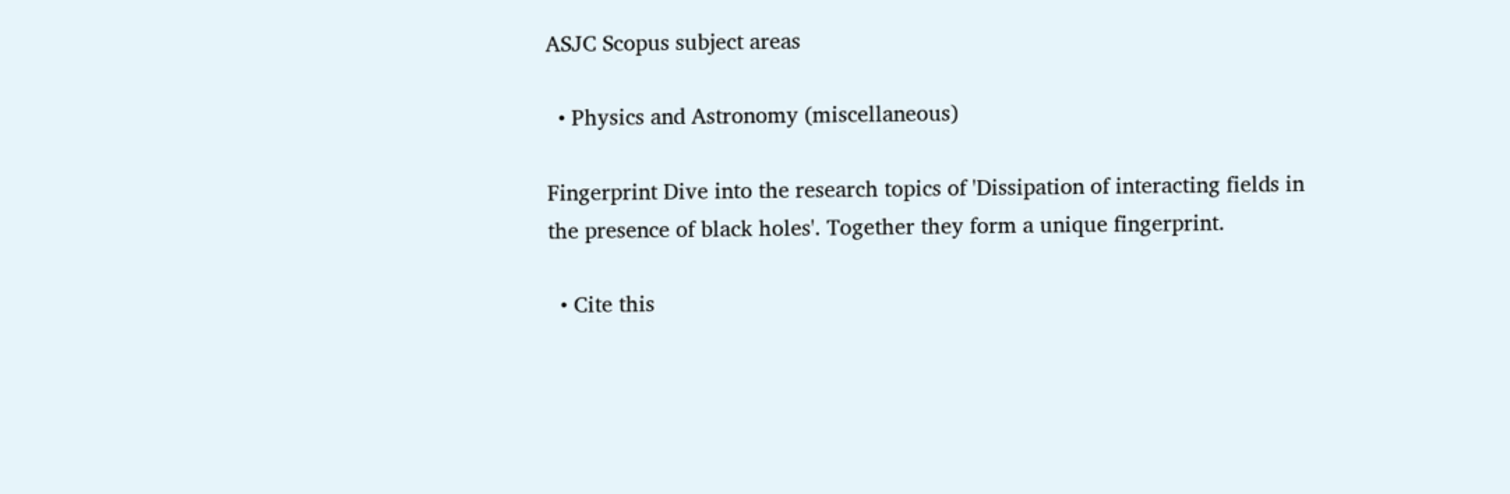ASJC Scopus subject areas

  • Physics and Astronomy (miscellaneous)

Fingerprint Dive into the research topics of 'Dissipation of interacting fields in the presence of black holes'. Together they form a unique fingerprint.

  • Cite this